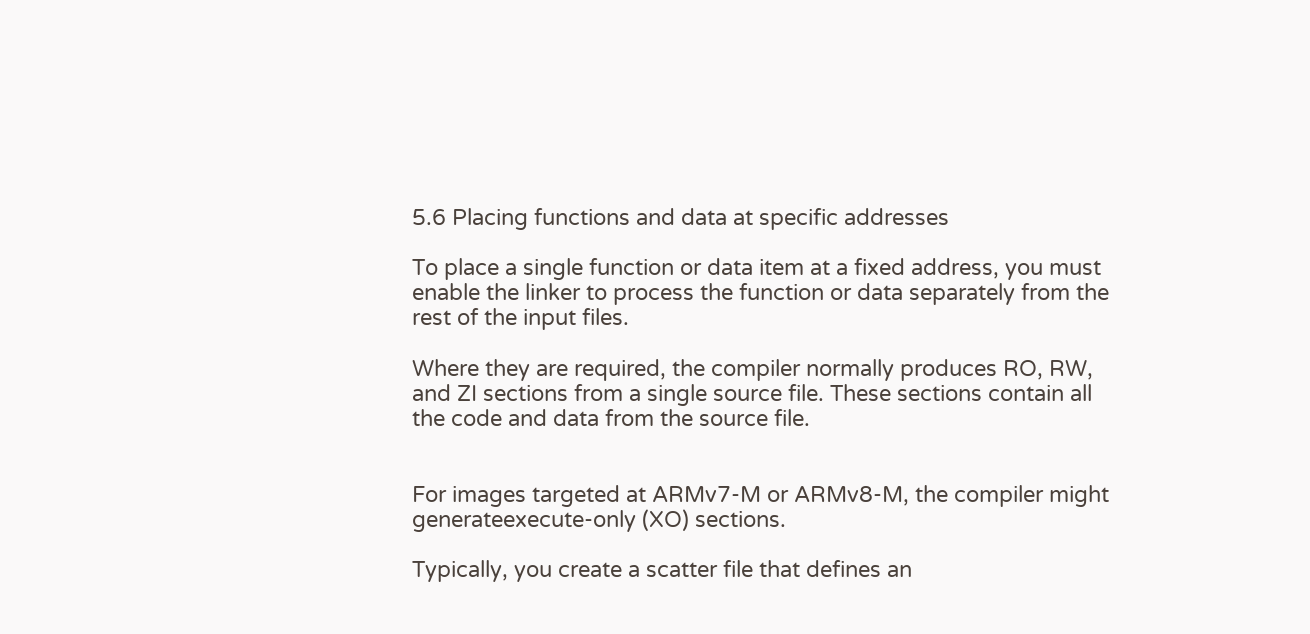5.6 Placing functions and data at specific addresses

To place a single function or data item at a fixed address, you must enable the linker to process the function or data separately from the rest of the input files.

Where they are required, the compiler normally produces RO, RW, and ZI sections from a single source file. These sections contain all the code and data from the source file.


For images targeted at ARMv7-M or ARMv8-M, the compiler might generateexecute-only (XO) sections.

Typically, you create a scatter file that defines an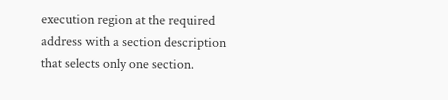execution region at the required address with a section description that selects only one section.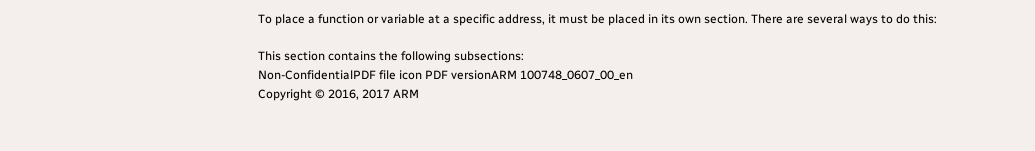To place a function or variable at a specific address, it must be placed in its own section. There are several ways to do this:

This section contains the following subsections:
Non-ConfidentialPDF file icon PDF versionARM 100748_0607_00_en
Copyright © 2016, 2017 ARM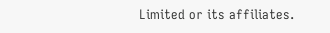Limited or its affiliates.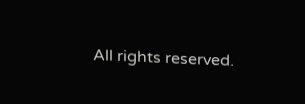All rights reserved.